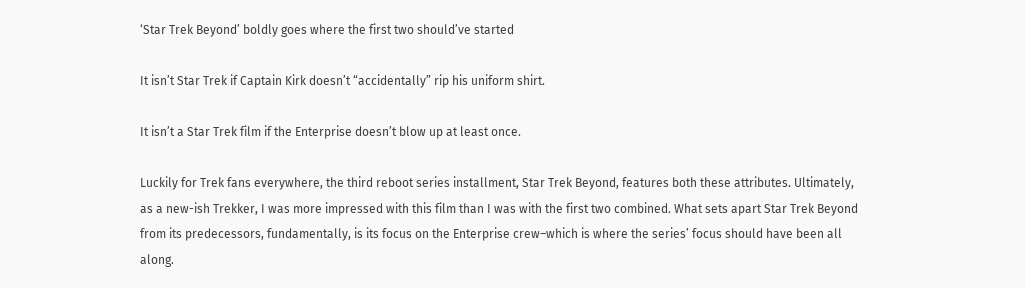‘Star Trek Beyond’ boldly goes where the first two should’ve started

It isn’t Star Trek if Captain Kirk doesn’t “accidentally” rip his uniform shirt.

It isn’t a Star Trek film if the Enterprise doesn’t blow up at least once.

Luckily for Trek fans everywhere, the third reboot series installment, Star Trek Beyond, features both these attributes. Ultimately, as a new-ish Trekker, I was more impressed with this film than I was with the first two combined. What sets apart Star Trek Beyond from its predecessors, fundamentally, is its focus on the Enterprise crew–which is where the series’ focus should have been all along.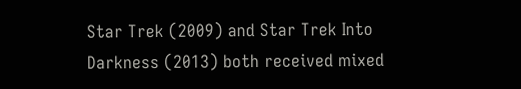Star Trek (2009) and Star Trek Into Darkness (2013) both received mixed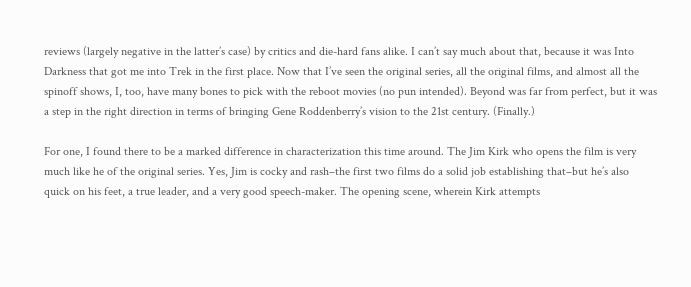reviews (largely negative in the latter’s case) by critics and die-hard fans alike. I can’t say much about that, because it was Into Darkness that got me into Trek in the first place. Now that I’ve seen the original series, all the original films, and almost all the spinoff shows, I, too, have many bones to pick with the reboot movies (no pun intended). Beyond was far from perfect, but it was a step in the right direction in terms of bringing Gene Roddenberry’s vision to the 21st century. (Finally.)

For one, I found there to be a marked difference in characterization this time around. The Jim Kirk who opens the film is very much like he of the original series. Yes, Jim is cocky and rash–the first two films do a solid job establishing that–but he’s also quick on his feet, a true leader, and a very good speech-maker. The opening scene, wherein Kirk attempts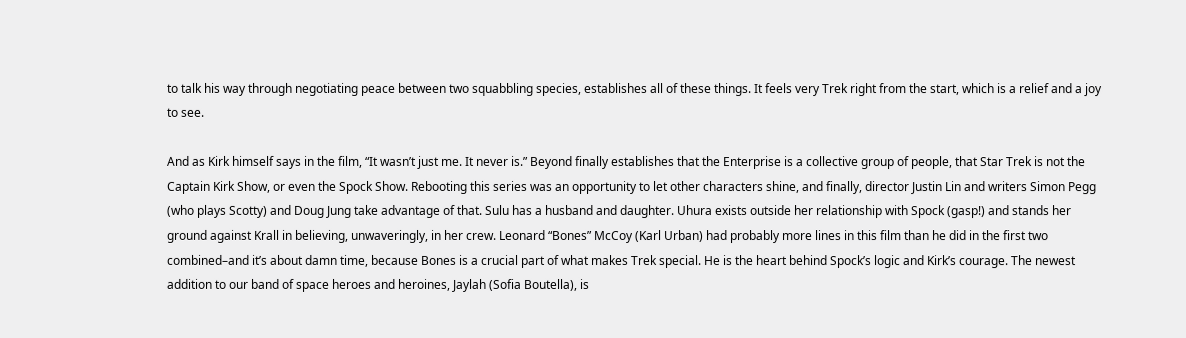to talk his way through negotiating peace between two squabbling species, establishes all of these things. It feels very Trek right from the start, which is a relief and a joy to see.

And as Kirk himself says in the film, “It wasn’t just me. It never is.” Beyond finally establishes that the Enterprise is a collective group of people, that Star Trek is not the Captain Kirk Show, or even the Spock Show. Rebooting this series was an opportunity to let other characters shine, and finally, director Justin Lin and writers Simon Pegg (who plays Scotty) and Doug Jung take advantage of that. Sulu has a husband and daughter. Uhura exists outside her relationship with Spock (gasp!) and stands her ground against Krall in believing, unwaveringly, in her crew. Leonard “Bones” McCoy (Karl Urban) had probably more lines in this film than he did in the first two combined–and it’s about damn time, because Bones is a crucial part of what makes Trek special. He is the heart behind Spock’s logic and Kirk’s courage. The newest addition to our band of space heroes and heroines, Jaylah (Sofia Boutella), is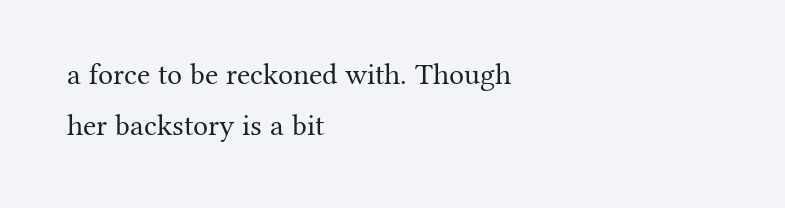a force to be reckoned with. Though her backstory is a bit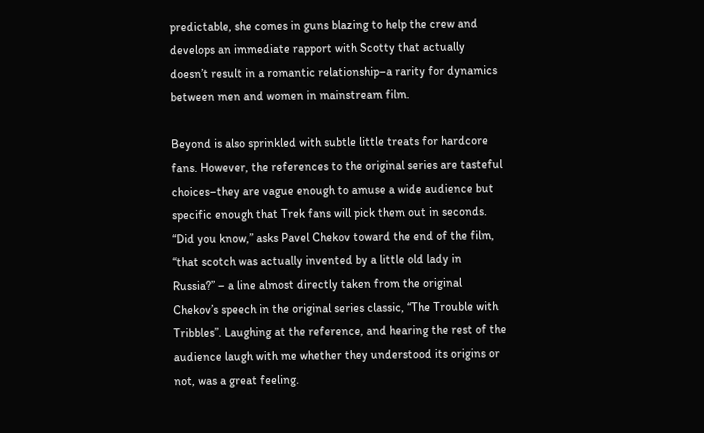predictable, she comes in guns blazing to help the crew and develops an immediate rapport with Scotty that actually doesn’t result in a romantic relationship–a rarity for dynamics between men and women in mainstream film.

Beyond is also sprinkled with subtle little treats for hardcore fans. However, the references to the original series are tasteful choices–they are vague enough to amuse a wide audience but specific enough that Trek fans will pick them out in seconds. “Did you know,” asks Pavel Chekov toward the end of the film, “that scotch was actually invented by a little old lady in Russia?” – a line almost directly taken from the original Chekov’s speech in the original series classic, “The Trouble with Tribbles”. Laughing at the reference, and hearing the rest of the audience laugh with me whether they understood its origins or not, was a great feeling.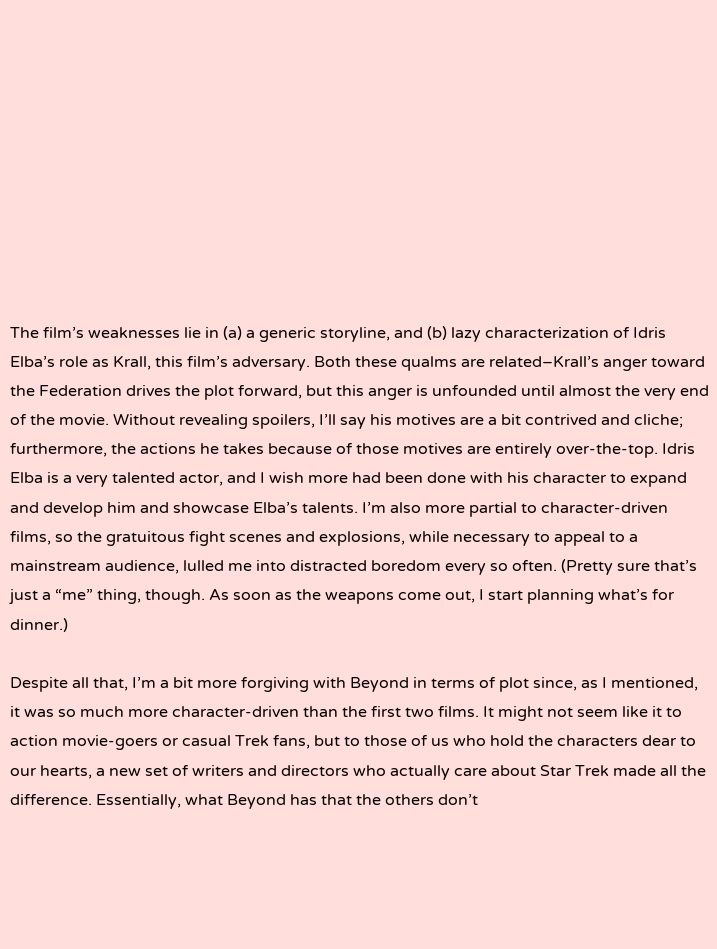The film’s weaknesses lie in (a) a generic storyline, and (b) lazy characterization of Idris Elba’s role as Krall, this film’s adversary. Both these qualms are related–Krall’s anger toward the Federation drives the plot forward, but this anger is unfounded until almost the very end of the movie. Without revealing spoilers, I’ll say his motives are a bit contrived and cliche; furthermore, the actions he takes because of those motives are entirely over-the-top. Idris Elba is a very talented actor, and I wish more had been done with his character to expand and develop him and showcase Elba’s talents. I’m also more partial to character-driven films, so the gratuitous fight scenes and explosions, while necessary to appeal to a mainstream audience, lulled me into distracted boredom every so often. (Pretty sure that’s just a “me” thing, though. As soon as the weapons come out, I start planning what’s for dinner.)

Despite all that, I’m a bit more forgiving with Beyond in terms of plot since, as I mentioned, it was so much more character-driven than the first two films. It might not seem like it to action movie-goers or casual Trek fans, but to those of us who hold the characters dear to our hearts, a new set of writers and directors who actually care about Star Trek made all the difference. Essentially, what Beyond has that the others don’t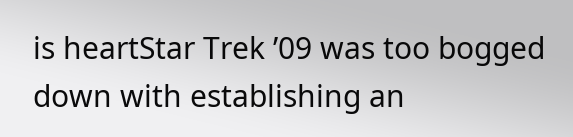is heartStar Trek ’09 was too bogged down with establishing an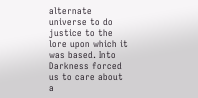alternate universe to do justice to the lore upon which it was based. Into Darkness forced us to care about a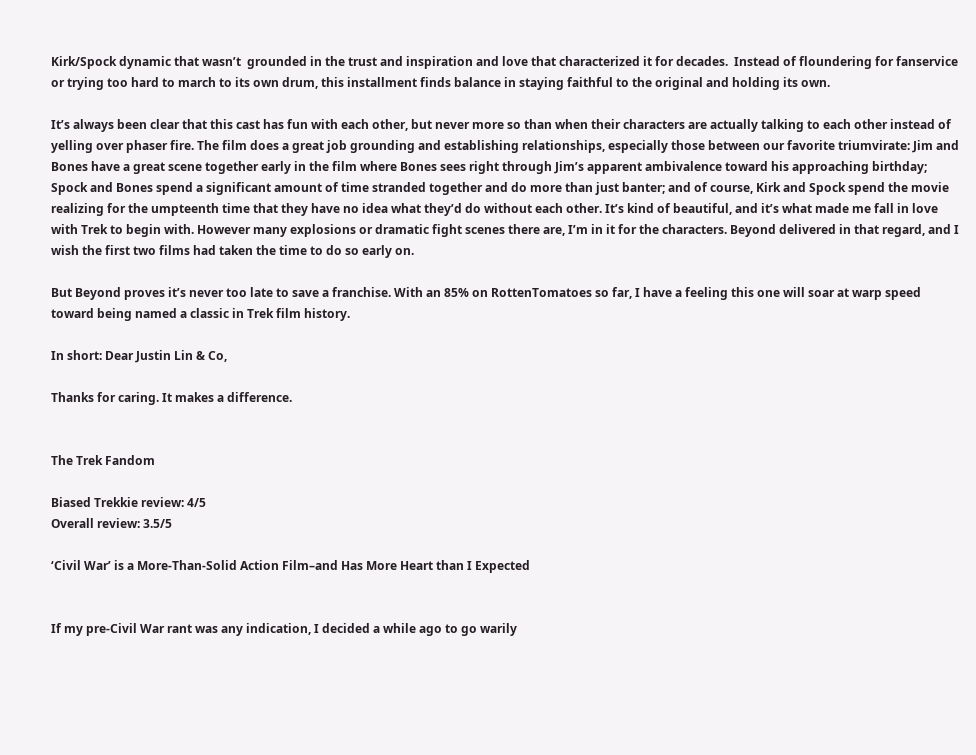Kirk/Spock dynamic that wasn’t  grounded in the trust and inspiration and love that characterized it for decades.  Instead of floundering for fanservice or trying too hard to march to its own drum, this installment finds balance in staying faithful to the original and holding its own.

It’s always been clear that this cast has fun with each other, but never more so than when their characters are actually talking to each other instead of yelling over phaser fire. The film does a great job grounding and establishing relationships, especially those between our favorite triumvirate: Jim and Bones have a great scene together early in the film where Bones sees right through Jim’s apparent ambivalence toward his approaching birthday; Spock and Bones spend a significant amount of time stranded together and do more than just banter; and of course, Kirk and Spock spend the movie realizing for the umpteenth time that they have no idea what they’d do without each other. It’s kind of beautiful, and it’s what made me fall in love with Trek to begin with. However many explosions or dramatic fight scenes there are, I’m in it for the characters. Beyond delivered in that regard, and I wish the first two films had taken the time to do so early on.

But Beyond proves it’s never too late to save a franchise. With an 85% on RottenTomatoes so far, I have a feeling this one will soar at warp speed toward being named a classic in Trek film history.

In short: Dear Justin Lin & Co,

Thanks for caring. It makes a difference.


The Trek Fandom

Biased Trekkie review: 4/5
Overall review: 3.5/5

‘Civil War’ is a More-Than-Solid Action Film–and Has More Heart than I Expected


If my pre-Civil War rant was any indication, I decided a while ago to go warily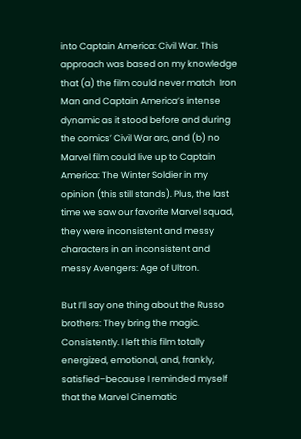into Captain America: Civil War. This approach was based on my knowledge that (a) the film could never match  Iron Man and Captain America’s intense dynamic as it stood before and during the comics’ Civil War arc, and (b) no Marvel film could live up to Captain America: The Winter Soldier in my opinion (this still stands). Plus, the last time we saw our favorite Marvel squad, they were inconsistent and messy characters in an inconsistent and messy Avengers: Age of Ultron.

But I’ll say one thing about the Russo brothers: They bring the magic. Consistently. I left this film totally energized, emotional, and, frankly, satisfied–because I reminded myself that the Marvel Cinematic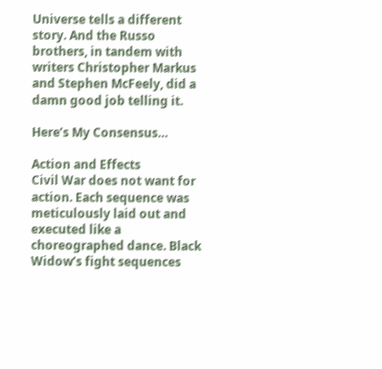Universe tells a different story. And the Russo brothers, in tandem with writers Christopher Markus and Stephen McFeely, did a damn good job telling it.

Here’s My Consensus…

Action and Effects
Civil War does not want for action. Each sequence was meticulously laid out and executed like a choreographed dance. Black Widow’s fight sequences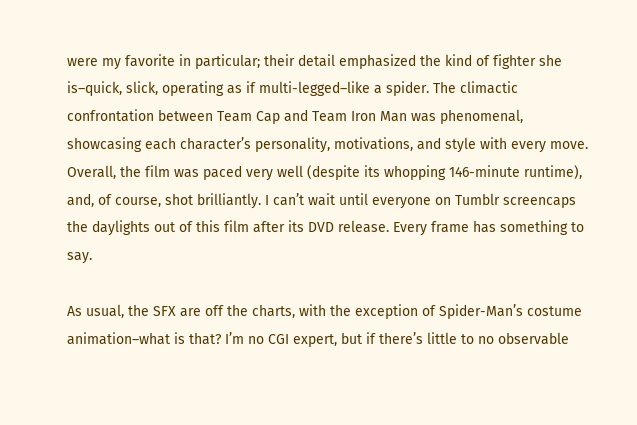were my favorite in particular; their detail emphasized the kind of fighter she is–quick, slick, operating as if multi-legged–like a spider. The climactic confrontation between Team Cap and Team Iron Man was phenomenal, showcasing each character’s personality, motivations, and style with every move. Overall, the film was paced very well (despite its whopping 146-minute runtime), and, of course, shot brilliantly. I can’t wait until everyone on Tumblr screencaps the daylights out of this film after its DVD release. Every frame has something to say.

As usual, the SFX are off the charts, with the exception of Spider-Man’s costume animation–what is that? I’m no CGI expert, but if there’s little to no observable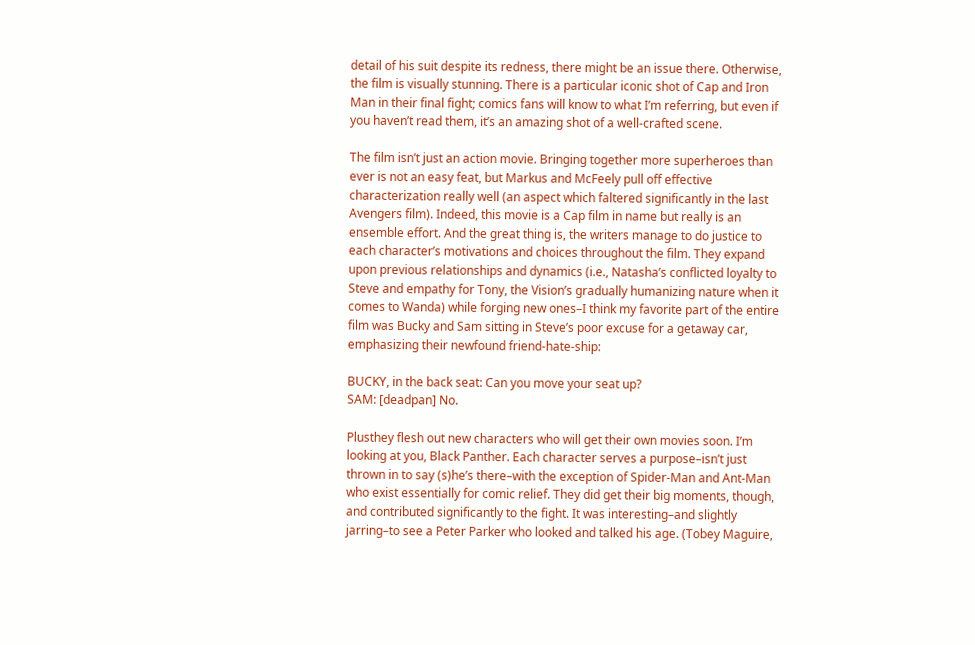detail of his suit despite its redness, there might be an issue there. Otherwise, the film is visually stunning. There is a particular iconic shot of Cap and Iron Man in their final fight; comics fans will know to what I’m referring, but even if you haven’t read them, it’s an amazing shot of a well-crafted scene.

The film isn’t just an action movie. Bringing together more superheroes than ever is not an easy feat, but Markus and McFeely pull off effective characterization really well (an aspect which faltered significantly in the last Avengers film). Indeed, this movie is a Cap film in name but really is an ensemble effort. And the great thing is, the writers manage to do justice to each character’s motivations and choices throughout the film. They expand upon previous relationships and dynamics (i.e., Natasha’s conflicted loyalty to Steve and empathy for Tony, the Vision’s gradually humanizing nature when it comes to Wanda) while forging new ones–I think my favorite part of the entire film was Bucky and Sam sitting in Steve’s poor excuse for a getaway car, emphasizing their newfound friend-hate-ship:

BUCKY, in the back seat: Can you move your seat up?
SAM: [deadpan] No.

Plusthey flesh out new characters who will get their own movies soon. I’m looking at you, Black Panther. Each character serves a purpose–isn’t just thrown in to say (s)he’s there–with the exception of Spider-Man and Ant-Man who exist essentially for comic relief. They did get their big moments, though, and contributed significantly to the fight. It was interesting–and slightly jarring–to see a Peter Parker who looked and talked his age. (Tobey Maguire,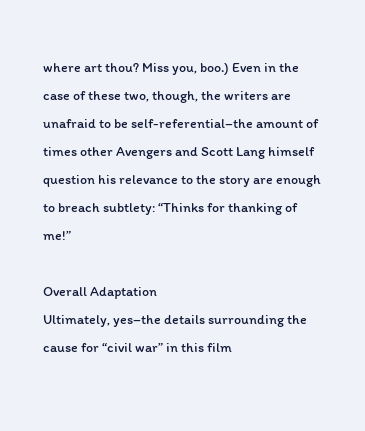where art thou? Miss you, boo.) Even in the case of these two, though, the writers are unafraid to be self-referential–the amount of times other Avengers and Scott Lang himself question his relevance to the story are enough to breach subtlety: “Thinks for thanking of me!”

Overall Adaptation
Ultimately, yes–the details surrounding the cause for “civil war” in this film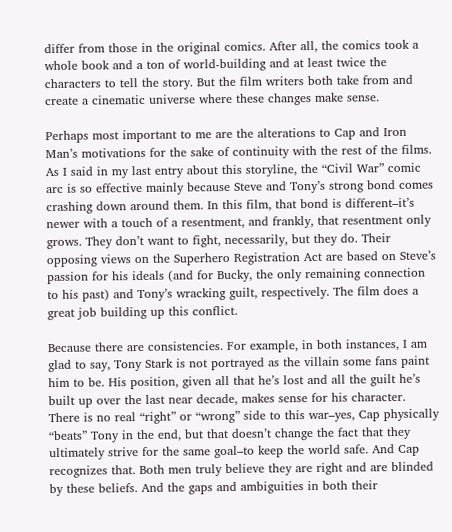differ from those in the original comics. After all, the comics took a whole book and a ton of world-building and at least twice the characters to tell the story. But the film writers both take from and create a cinematic universe where these changes make sense.

Perhaps most important to me are the alterations to Cap and Iron Man’s motivations for the sake of continuity with the rest of the films. As I said in my last entry about this storyline, the “Civil War” comic arc is so effective mainly because Steve and Tony’s strong bond comes crashing down around them. In this film, that bond is different–it’s newer with a touch of a resentment, and frankly, that resentment only grows. They don’t want to fight, necessarily, but they do. Their opposing views on the Superhero Registration Act are based on Steve’s passion for his ideals (and for Bucky, the only remaining connection to his past) and Tony’s wracking guilt, respectively. The film does a great job building up this conflict.

Because there are consistencies. For example, in both instances, I am glad to say, Tony Stark is not portrayed as the villain some fans paint him to be. His position, given all that he’s lost and all the guilt he’s built up over the last near decade, makes sense for his character. There is no real “right” or “wrong” side to this war–yes, Cap physically “beats” Tony in the end, but that doesn’t change the fact that they ultimately strive for the same goal–to keep the world safe. And Cap recognizes that. Both men truly believe they are right and are blinded by these beliefs. And the gaps and ambiguities in both their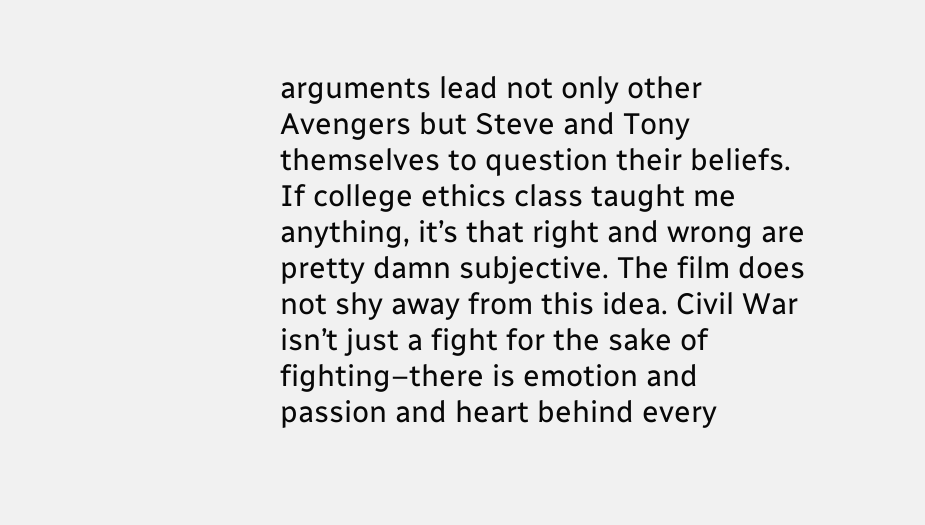arguments lead not only other Avengers but Steve and Tony themselves to question their beliefs. If college ethics class taught me anything, it’s that right and wrong are pretty damn subjective. The film does not shy away from this idea. Civil War isn’t just a fight for the sake of fighting–there is emotion and passion and heart behind every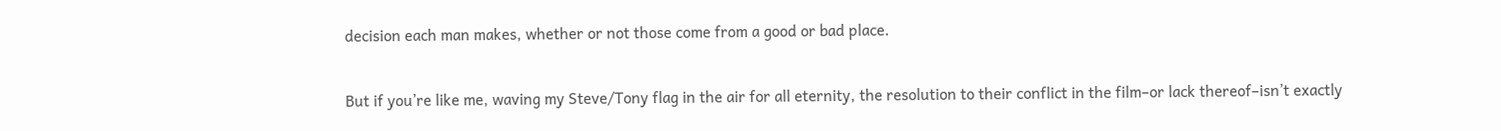decision each man makes, whether or not those come from a good or bad place.

But if you’re like me, waving my Steve/Tony flag in the air for all eternity, the resolution to their conflict in the film–or lack thereof–isn’t exactly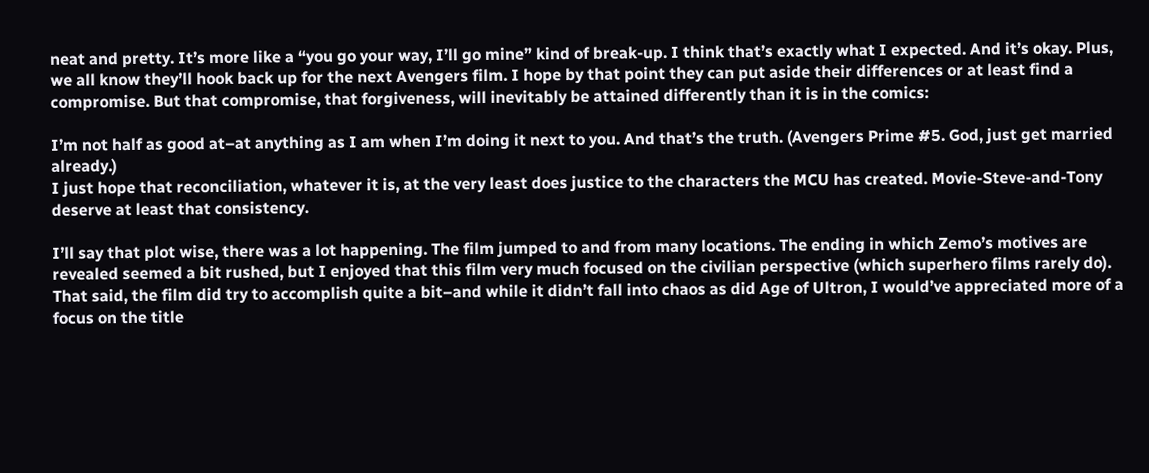neat and pretty. It’s more like a “you go your way, I’ll go mine” kind of break-up. I think that’s exactly what I expected. And it’s okay. Plus, we all know they’ll hook back up for the next Avengers film. I hope by that point they can put aside their differences or at least find a compromise. But that compromise, that forgiveness, will inevitably be attained differently than it is in the comics:

I’m not half as good at–at anything as I am when I’m doing it next to you. And that’s the truth. (Avengers Prime #5. God, just get married already.)
I just hope that reconciliation, whatever it is, at the very least does justice to the characters the MCU has created. Movie-Steve-and-Tony deserve at least that consistency.

I’ll say that plot wise, there was a lot happening. The film jumped to and from many locations. The ending in which Zemo’s motives are revealed seemed a bit rushed, but I enjoyed that this film very much focused on the civilian perspective (which superhero films rarely do). That said, the film did try to accomplish quite a bit–and while it didn’t fall into chaos as did Age of Ultron, I would’ve appreciated more of a focus on the title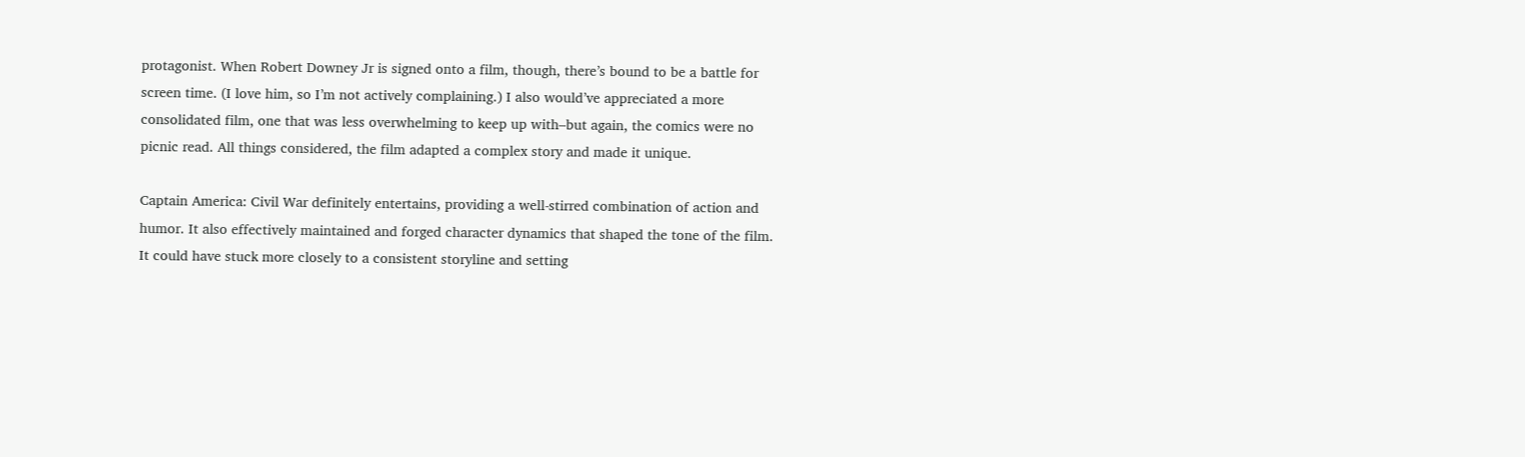protagonist. When Robert Downey Jr is signed onto a film, though, there’s bound to be a battle for screen time. (I love him, so I’m not actively complaining.) I also would’ve appreciated a more consolidated film, one that was less overwhelming to keep up with–but again, the comics were no picnic read. All things considered, the film adapted a complex story and made it unique.

Captain America: Civil War definitely entertains, providing a well-stirred combination of action and humor. It also effectively maintained and forged character dynamics that shaped the tone of the film. It could have stuck more closely to a consistent storyline and setting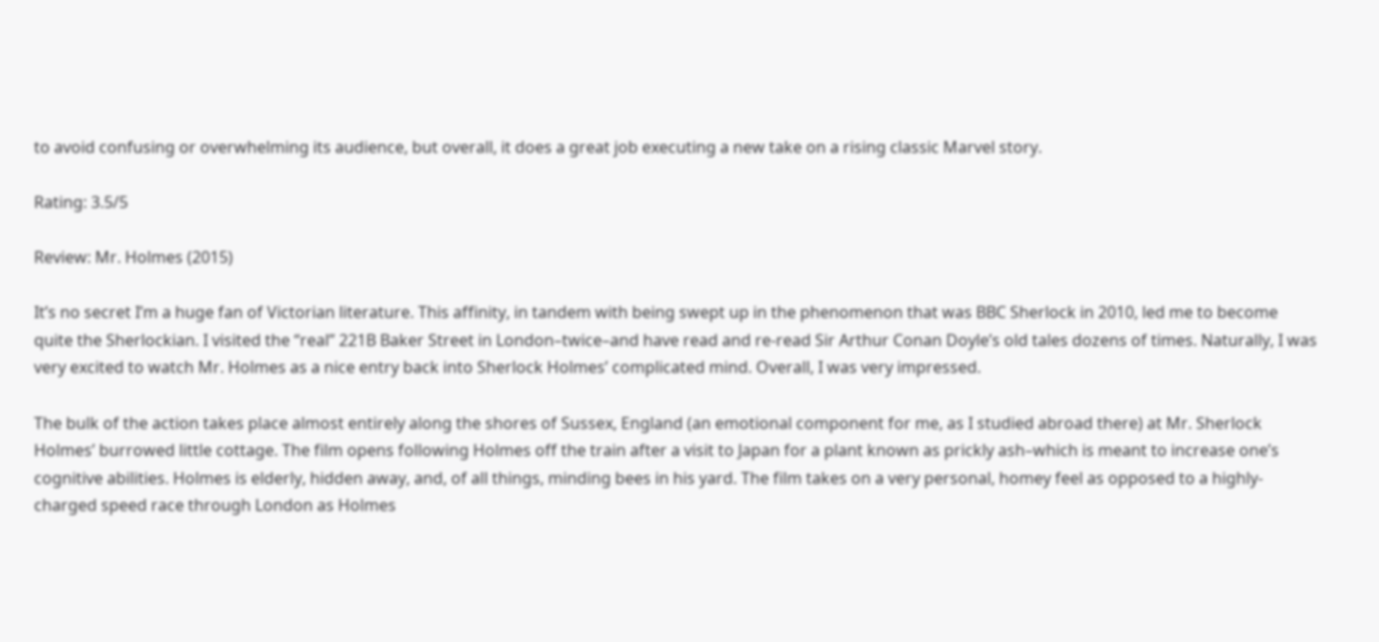to avoid confusing or overwhelming its audience, but overall, it does a great job executing a new take on a rising classic Marvel story.

Rating: 3.5/5

Review: Mr. Holmes (2015)

It’s no secret I’m a huge fan of Victorian literature. This affinity, in tandem with being swept up in the phenomenon that was BBC Sherlock in 2010, led me to become quite the Sherlockian. I visited the “real” 221B Baker Street in London–twice–and have read and re-read Sir Arthur Conan Doyle’s old tales dozens of times. Naturally, I was very excited to watch Mr. Holmes as a nice entry back into Sherlock Holmes’ complicated mind. Overall, I was very impressed.

The bulk of the action takes place almost entirely along the shores of Sussex, England (an emotional component for me, as I studied abroad there) at Mr. Sherlock Holmes’ burrowed little cottage. The film opens following Holmes off the train after a visit to Japan for a plant known as prickly ash–which is meant to increase one’s cognitive abilities. Holmes is elderly, hidden away, and, of all things, minding bees in his yard. The film takes on a very personal, homey feel as opposed to a highly-charged speed race through London as Holmes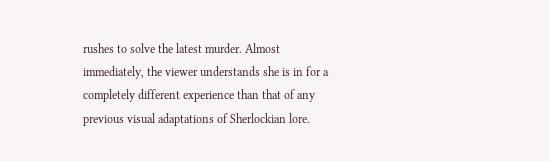rushes to solve the latest murder. Almost immediately, the viewer understands she is in for a completely different experience than that of any previous visual adaptations of Sherlockian lore.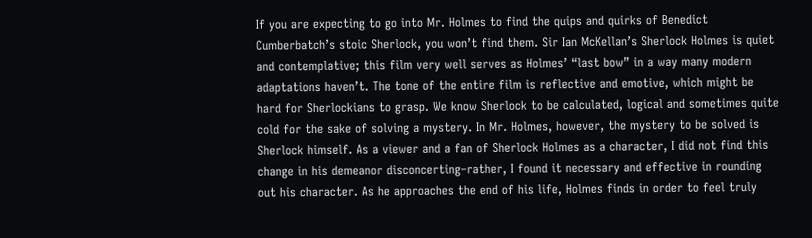If you are expecting to go into Mr. Holmes to find the quips and quirks of Benedict Cumberbatch’s stoic Sherlock, you won’t find them. Sir Ian McKellan’s Sherlock Holmes is quiet and contemplative; this film very well serves as Holmes’ “last bow” in a way many modern adaptations haven’t. The tone of the entire film is reflective and emotive, which might be hard for Sherlockians to grasp. We know Sherlock to be calculated, logical and sometimes quite cold for the sake of solving a mystery. In Mr. Holmes, however, the mystery to be solved is Sherlock himself. As a viewer and a fan of Sherlock Holmes as a character, I did not find this change in his demeanor disconcerting–rather, I found it necessary and effective in rounding out his character. As he approaches the end of his life, Holmes finds in order to feel truly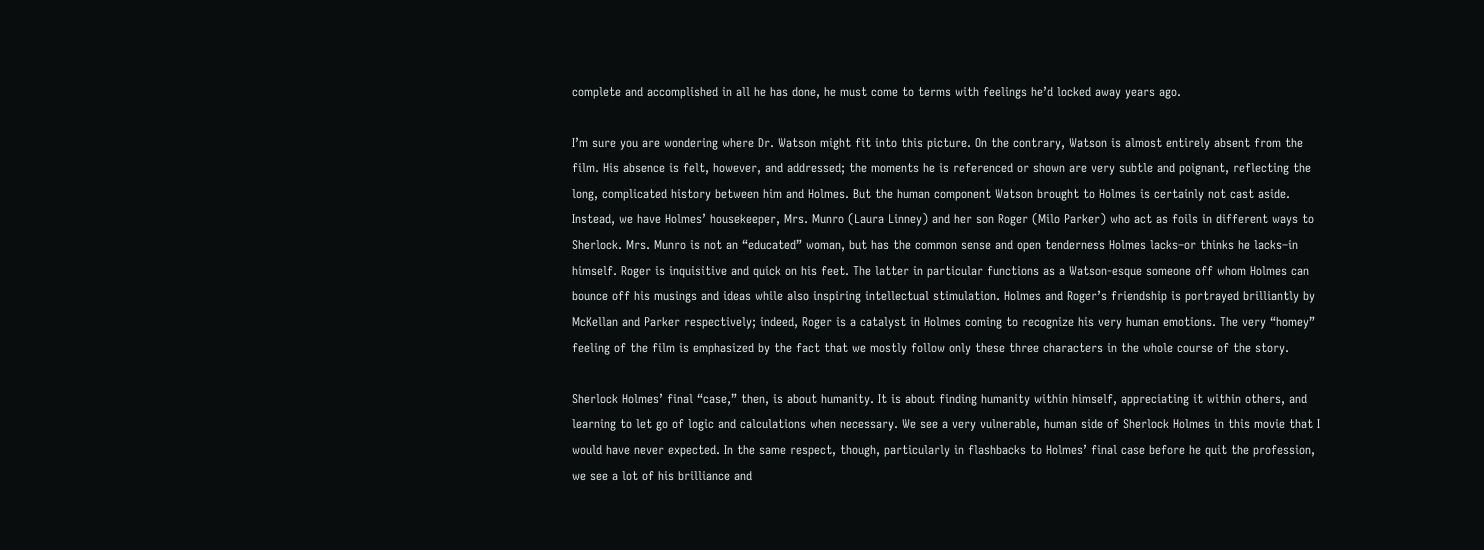complete and accomplished in all he has done, he must come to terms with feelings he’d locked away years ago.

I’m sure you are wondering where Dr. Watson might fit into this picture. On the contrary, Watson is almost entirely absent from the film. His absence is felt, however, and addressed; the moments he is referenced or shown are very subtle and poignant, reflecting the long, complicated history between him and Holmes. But the human component Watson brought to Holmes is certainly not cast aside. Instead, we have Holmes’ housekeeper, Mrs. Munro (Laura Linney) and her son Roger (Milo Parker) who act as foils in different ways to Sherlock. Mrs. Munro is not an “educated” woman, but has the common sense and open tenderness Holmes lacks–or thinks he lacks–in himself. Roger is inquisitive and quick on his feet. The latter in particular functions as a Watson-esque someone off whom Holmes can bounce off his musings and ideas while also inspiring intellectual stimulation. Holmes and Roger’s friendship is portrayed brilliantly by McKellan and Parker respectively; indeed, Roger is a catalyst in Holmes coming to recognize his very human emotions. The very “homey” feeling of the film is emphasized by the fact that we mostly follow only these three characters in the whole course of the story.

Sherlock Holmes’ final “case,” then, is about humanity. It is about finding humanity within himself, appreciating it within others, and learning to let go of logic and calculations when necessary. We see a very vulnerable, human side of Sherlock Holmes in this movie that I would have never expected. In the same respect, though, particularly in flashbacks to Holmes’ final case before he quit the profession, we see a lot of his brilliance and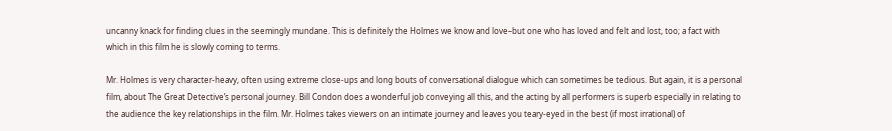uncanny knack for finding clues in the seemingly mundane. This is definitely the Holmes we know and love–but one who has loved and felt and lost, too; a fact with which in this film he is slowly coming to terms.

Mr. Holmes is very character-heavy, often using extreme close-ups and long bouts of conversational dialogue which can sometimes be tedious. But again, it is a personal film, about The Great Detective’s personal journey. Bill Condon does a wonderful job conveying all this, and the acting by all performers is superb especially in relating to the audience the key relationships in the film. Mr. Holmes takes viewers on an intimate journey and leaves you teary-eyed in the best (if most irrational) of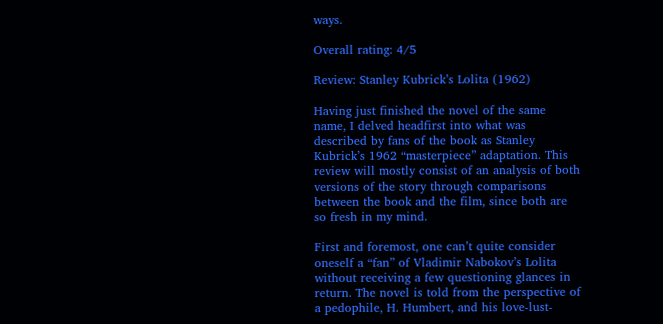ways.

Overall rating: 4/5

Review: Stanley Kubrick’s Lolita (1962)

Having just finished the novel of the same name, I delved headfirst into what was described by fans of the book as Stanley Kubrick’s 1962 “masterpiece” adaptation. This review will mostly consist of an analysis of both versions of the story through comparisons between the book and the film, since both are so fresh in my mind.

First and foremost, one can’t quite consider oneself a “fan” of Vladimir Nabokov’s Lolita without receiving a few questioning glances in return. The novel is told from the perspective of a pedophile, H. Humbert, and his love-lust-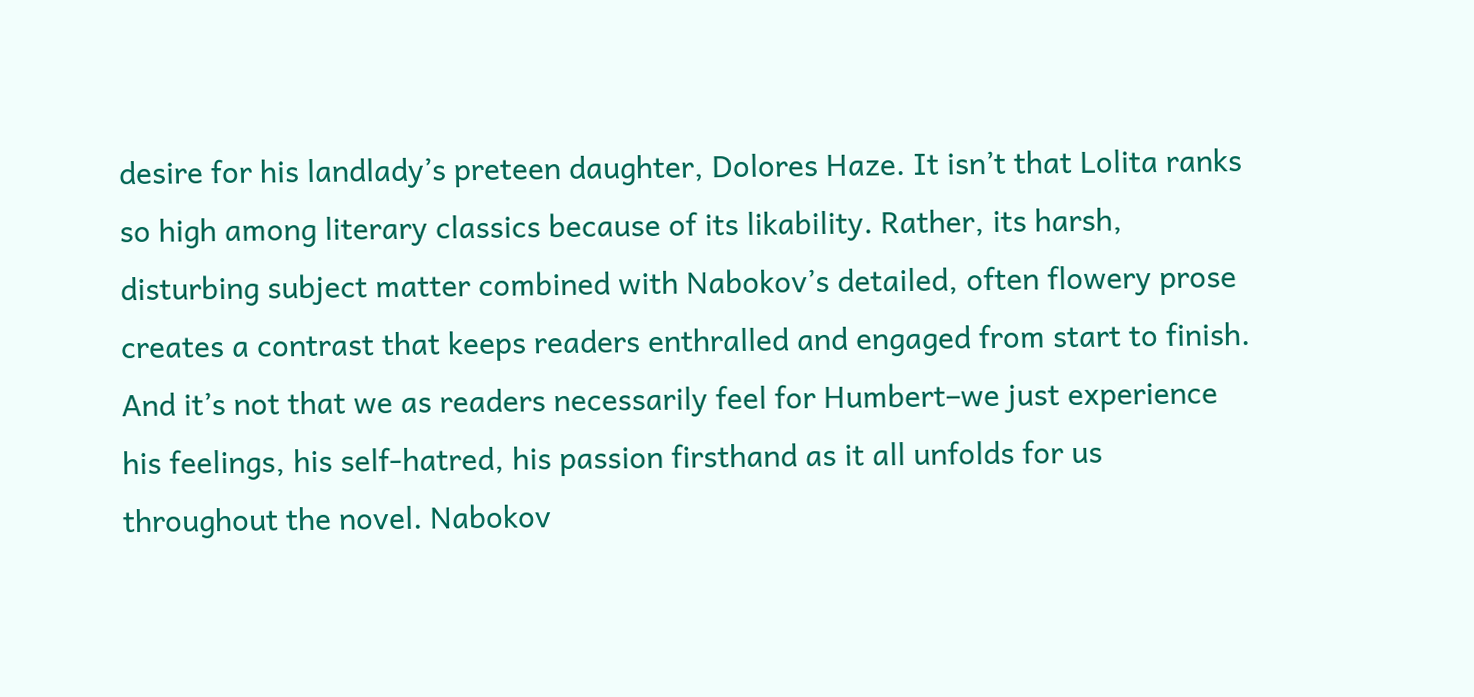desire for his landlady’s preteen daughter, Dolores Haze. It isn’t that Lolita ranks so high among literary classics because of its likability. Rather, its harsh, disturbing subject matter combined with Nabokov’s detailed, often flowery prose creates a contrast that keeps readers enthralled and engaged from start to finish. And it’s not that we as readers necessarily feel for Humbert–we just experience his feelings, his self-hatred, his passion firsthand as it all unfolds for us throughout the novel. Nabokov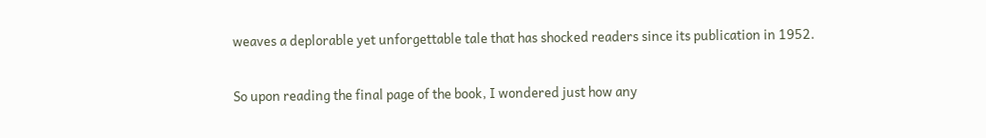weaves a deplorable yet unforgettable tale that has shocked readers since its publication in 1952.

So upon reading the final page of the book, I wondered just how any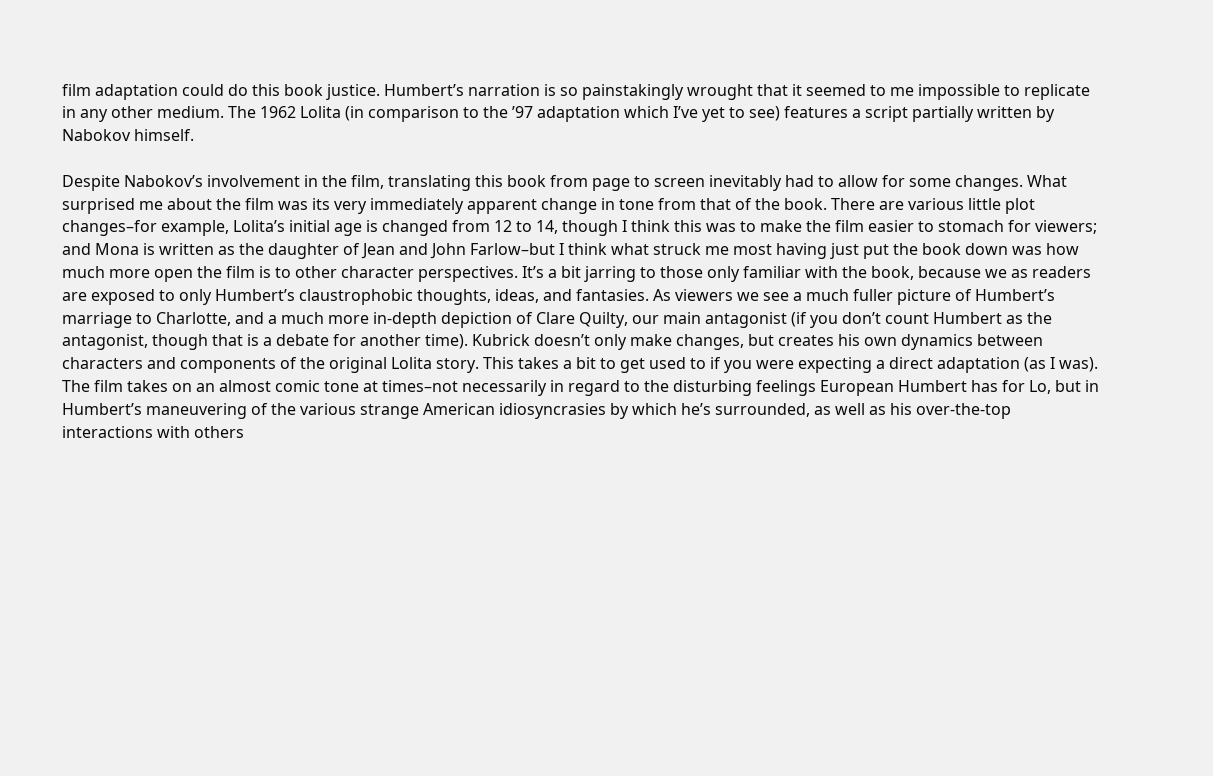film adaptation could do this book justice. Humbert’s narration is so painstakingly wrought that it seemed to me impossible to replicate in any other medium. The 1962 Lolita (in comparison to the ’97 adaptation which I’ve yet to see) features a script partially written by Nabokov himself.

Despite Nabokov’s involvement in the film, translating this book from page to screen inevitably had to allow for some changes. What surprised me about the film was its very immediately apparent change in tone from that of the book. There are various little plot changes–for example, Lolita’s initial age is changed from 12 to 14, though I think this was to make the film easier to stomach for viewers; and Mona is written as the daughter of Jean and John Farlow–but I think what struck me most having just put the book down was how much more open the film is to other character perspectives. It’s a bit jarring to those only familiar with the book, because we as readers are exposed to only Humbert’s claustrophobic thoughts, ideas, and fantasies. As viewers we see a much fuller picture of Humbert’s marriage to Charlotte, and a much more in-depth depiction of Clare Quilty, our main antagonist (if you don’t count Humbert as the antagonist, though that is a debate for another time). Kubrick doesn’t only make changes, but creates his own dynamics between characters and components of the original Lolita story. This takes a bit to get used to if you were expecting a direct adaptation (as I was). The film takes on an almost comic tone at times–not necessarily in regard to the disturbing feelings European Humbert has for Lo, but in Humbert’s maneuvering of the various strange American idiosyncrasies by which he’s surrounded, as well as his over-the-top interactions with others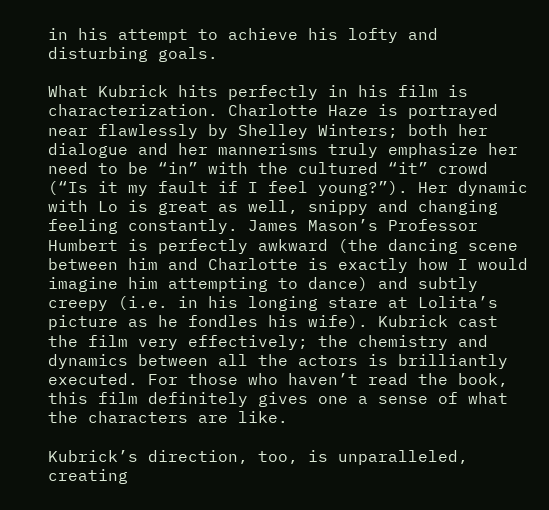in his attempt to achieve his lofty and disturbing goals.

What Kubrick hits perfectly in his film is characterization. Charlotte Haze is portrayed near flawlessly by Shelley Winters; both her dialogue and her mannerisms truly emphasize her need to be “in” with the cultured “it” crowd (“Is it my fault if I feel young?”). Her dynamic with Lo is great as well, snippy and changing feeling constantly. James Mason’s Professor Humbert is perfectly awkward (the dancing scene between him and Charlotte is exactly how I would imagine him attempting to dance) and subtly creepy (i.e. in his longing stare at Lolita’s picture as he fondles his wife). Kubrick cast the film very effectively; the chemistry and dynamics between all the actors is brilliantly executed. For those who haven’t read the book, this film definitely gives one a sense of what the characters are like.

Kubrick’s direction, too, is unparalleled, creating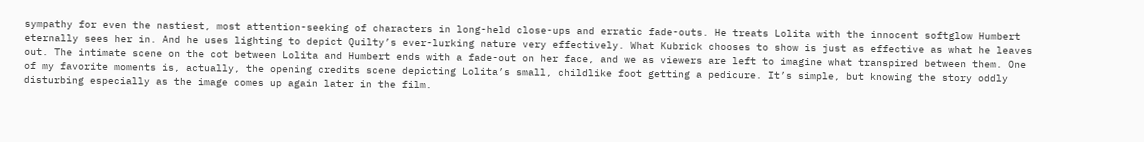sympathy for even the nastiest, most attention-seeking of characters in long-held close-ups and erratic fade-outs. He treats Lolita with the innocent softglow Humbert eternally sees her in. And he uses lighting to depict Quilty’s ever-lurking nature very effectively. What Kubrick chooses to show is just as effective as what he leaves out. The intimate scene on the cot between Lolita and Humbert ends with a fade-out on her face, and we as viewers are left to imagine what transpired between them. One of my favorite moments is, actually, the opening credits scene depicting Lolita’s small, childlike foot getting a pedicure. It’s simple, but knowing the story oddly disturbing especially as the image comes up again later in the film.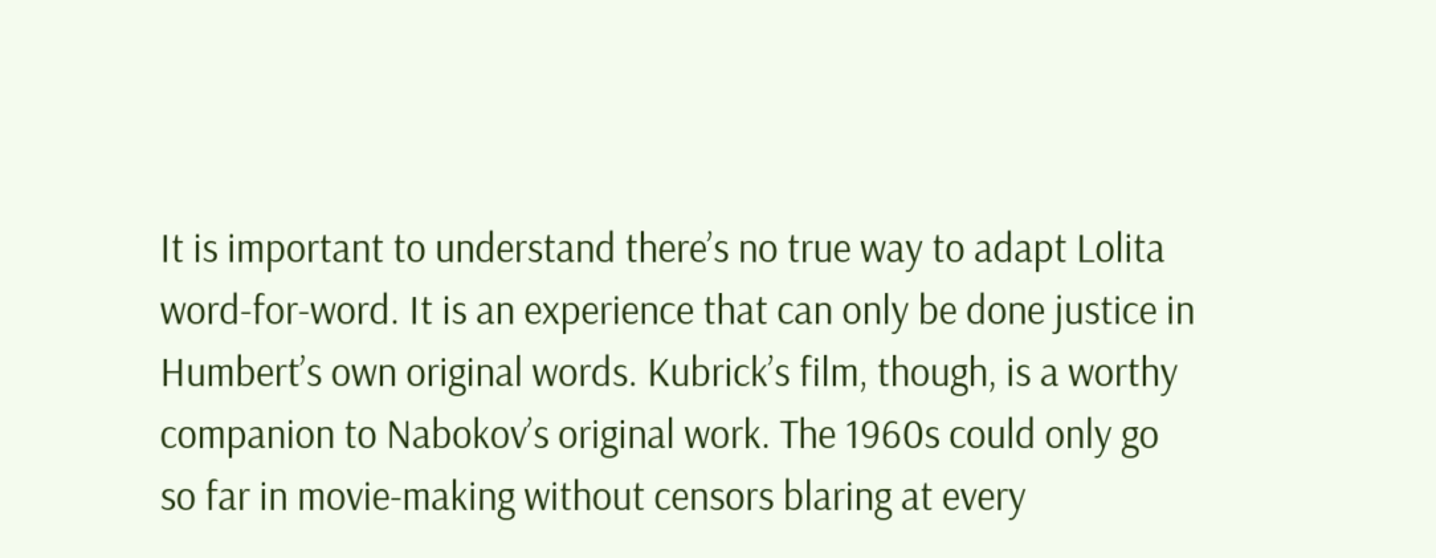It is important to understand there’s no true way to adapt Lolita word-for-word. It is an experience that can only be done justice in Humbert’s own original words. Kubrick’s film, though, is a worthy companion to Nabokov’s original work. The 1960s could only go so far in movie-making without censors blaring at every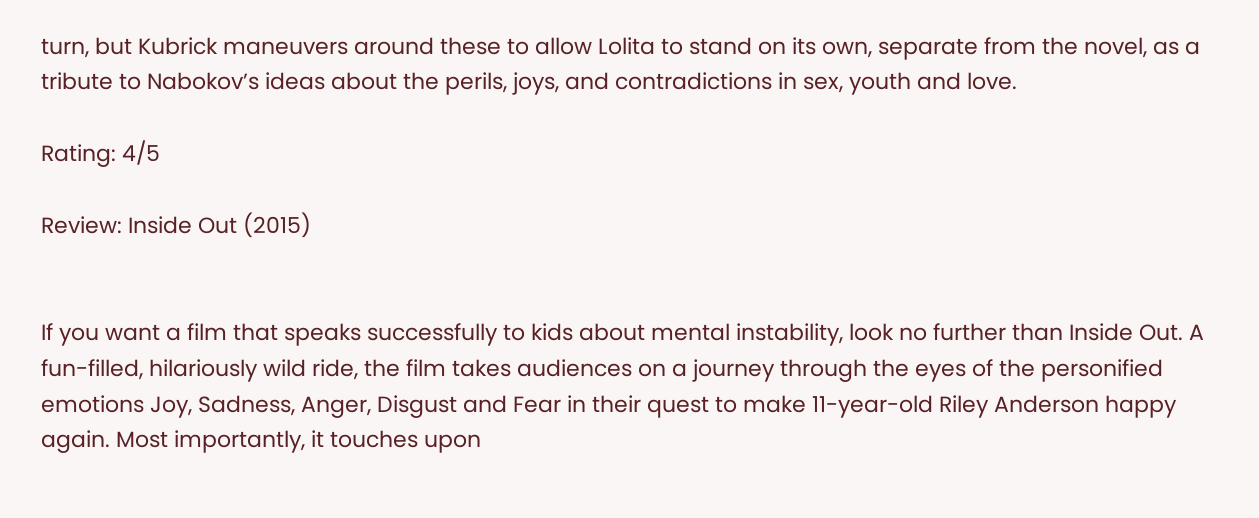turn, but Kubrick maneuvers around these to allow Lolita to stand on its own, separate from the novel, as a tribute to Nabokov’s ideas about the perils, joys, and contradictions in sex, youth and love.

Rating: 4/5

Review: Inside Out (2015)


If you want a film that speaks successfully to kids about mental instability, look no further than Inside Out. A fun-filled, hilariously wild ride, the film takes audiences on a journey through the eyes of the personified emotions Joy, Sadness, Anger, Disgust and Fear in their quest to make 11-year-old Riley Anderson happy again. Most importantly, it touches upon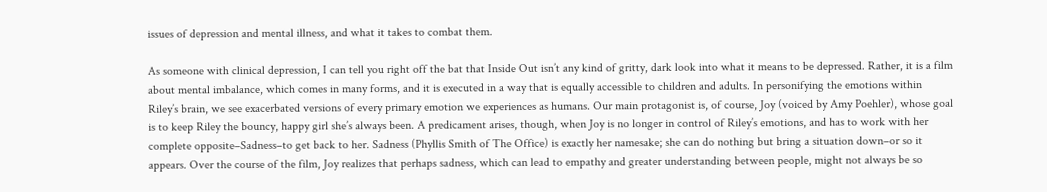issues of depression and mental illness, and what it takes to combat them.

As someone with clinical depression, I can tell you right off the bat that Inside Out isn’t any kind of gritty, dark look into what it means to be depressed. Rather, it is a film about mental imbalance, which comes in many forms, and it is executed in a way that is equally accessible to children and adults. In personifying the emotions within Riley’s brain, we see exacerbated versions of every primary emotion we experiences as humans. Our main protagonist is, of course, Joy (voiced by Amy Poehler), whose goal is to keep Riley the bouncy, happy girl she’s always been. A predicament arises, though, when Joy is no longer in control of Riley’s emotions, and has to work with her complete opposite–Sadness–to get back to her. Sadness (Phyllis Smith of The Office) is exactly her namesake; she can do nothing but bring a situation down–or so it appears. Over the course of the film, Joy realizes that perhaps sadness, which can lead to empathy and greater understanding between people, might not always be so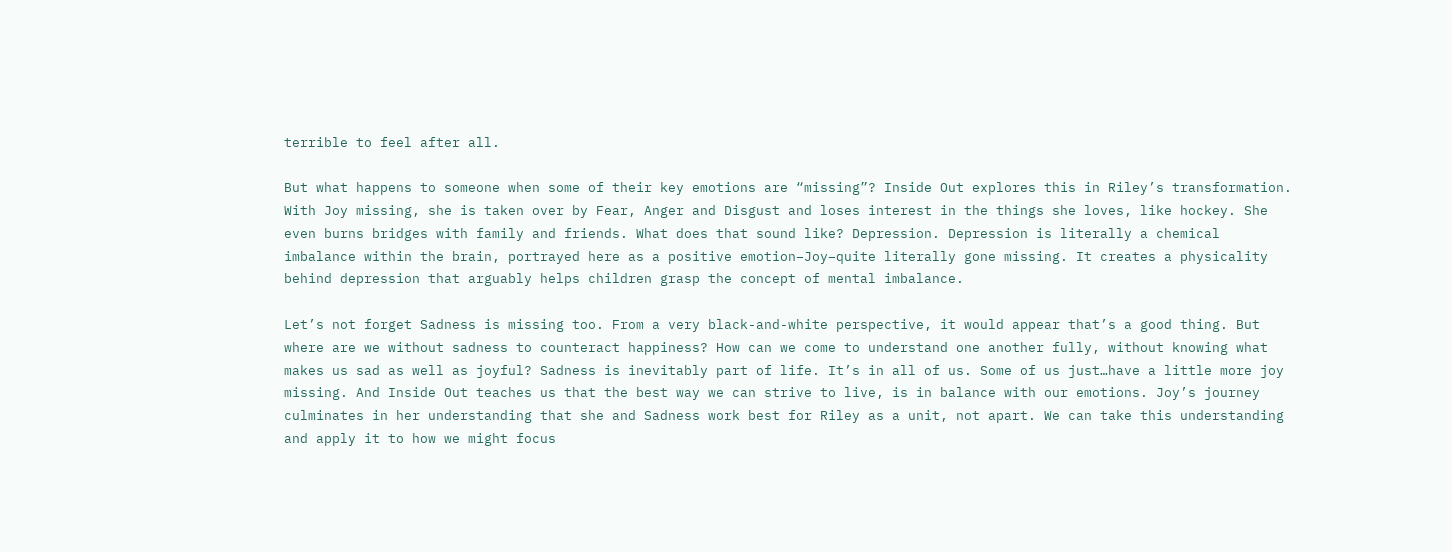terrible to feel after all.

But what happens to someone when some of their key emotions are “missing”? Inside Out explores this in Riley’s transformation. With Joy missing, she is taken over by Fear, Anger and Disgust and loses interest in the things she loves, like hockey. She even burns bridges with family and friends. What does that sound like? Depression. Depression is literally a chemical imbalance within the brain, portrayed here as a positive emotion–Joy–quite literally gone missing. It creates a physicality behind depression that arguably helps children grasp the concept of mental imbalance.

Let’s not forget Sadness is missing too. From a very black-and-white perspective, it would appear that’s a good thing. But where are we without sadness to counteract happiness? How can we come to understand one another fully, without knowing what makes us sad as well as joyful? Sadness is inevitably part of life. It’s in all of us. Some of us just…have a little more joy missing. And Inside Out teaches us that the best way we can strive to live, is in balance with our emotions. Joy’s journey culminates in her understanding that she and Sadness work best for Riley as a unit, not apart. We can take this understanding and apply it to how we might focus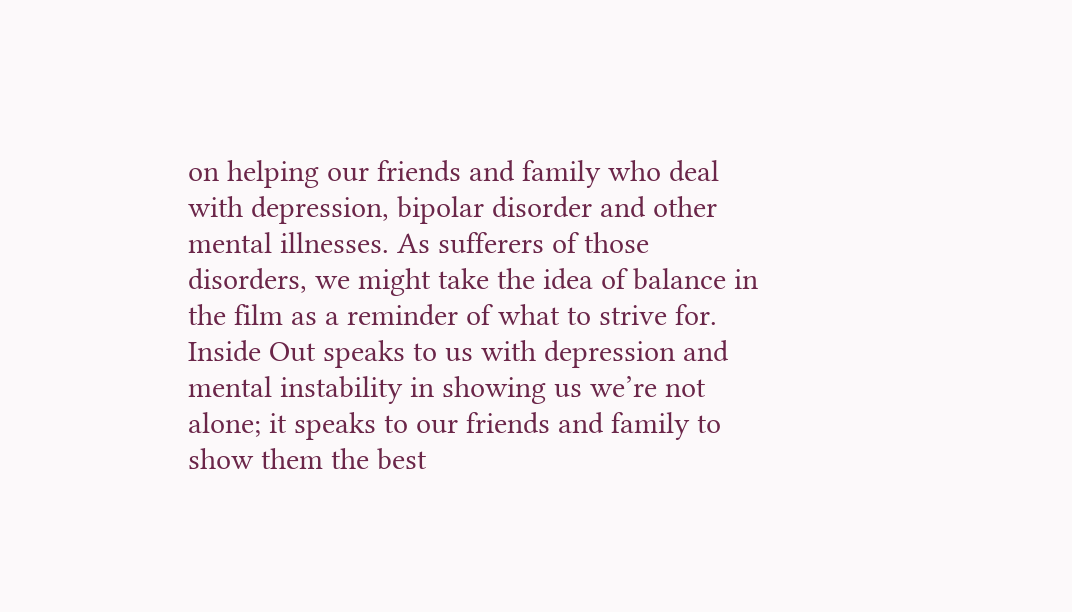on helping our friends and family who deal with depression, bipolar disorder and other mental illnesses. As sufferers of those disorders, we might take the idea of balance in the film as a reminder of what to strive for. Inside Out speaks to us with depression and mental instability in showing us we’re not alone; it speaks to our friends and family to show them the best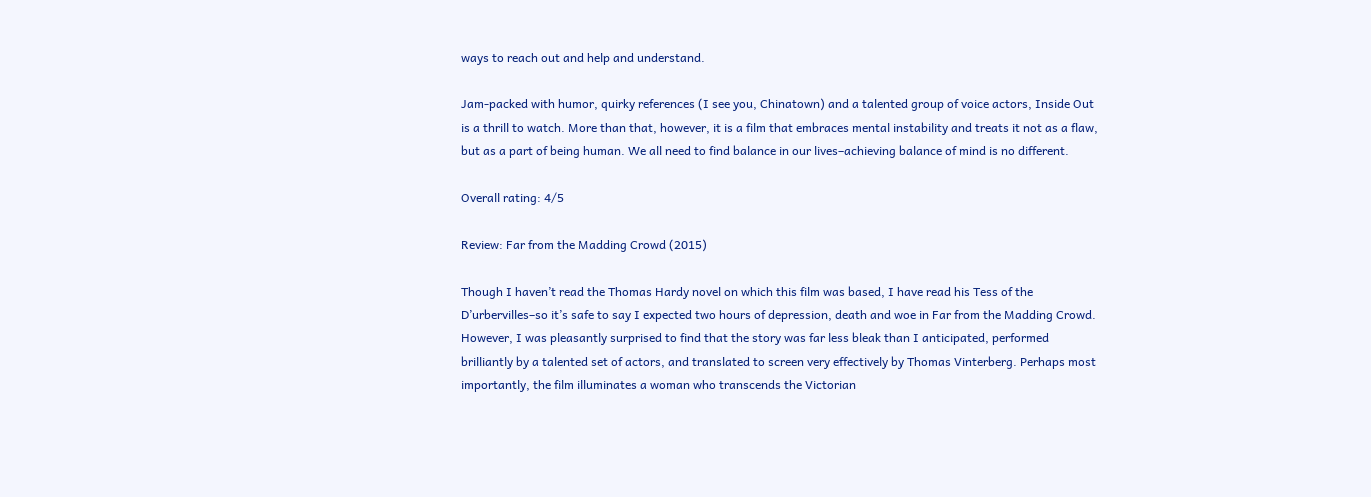ways to reach out and help and understand.

Jam-packed with humor, quirky references (I see you, Chinatown) and a talented group of voice actors, Inside Out is a thrill to watch. More than that, however, it is a film that embraces mental instability and treats it not as a flaw, but as a part of being human. We all need to find balance in our lives–achieving balance of mind is no different.

Overall rating: 4/5

Review: Far from the Madding Crowd (2015)

Though I haven’t read the Thomas Hardy novel on which this film was based, I have read his Tess of the D’urbervilles–so it’s safe to say I expected two hours of depression, death and woe in Far from the Madding Crowd. However, I was pleasantly surprised to find that the story was far less bleak than I anticipated, performed brilliantly by a talented set of actors, and translated to screen very effectively by Thomas Vinterberg. Perhaps most importantly, the film illuminates a woman who transcends the Victorian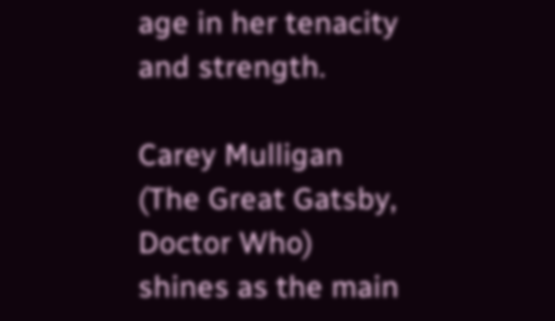age in her tenacity and strength.

Carey Mulligan (The Great Gatsby, Doctor Who) shines as the main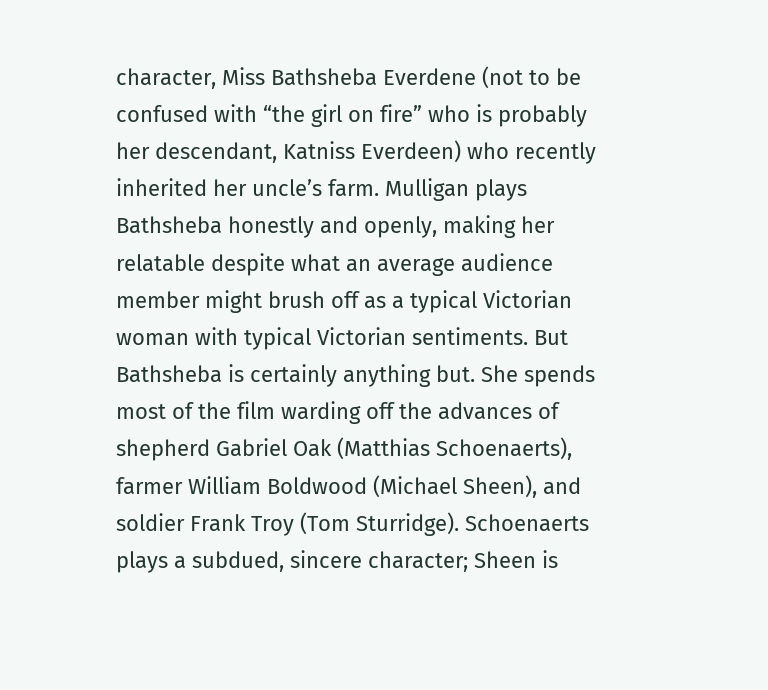character, Miss Bathsheba Everdene (not to be confused with “the girl on fire” who is probably her descendant, Katniss Everdeen) who recently inherited her uncle’s farm. Mulligan plays Bathsheba honestly and openly, making her relatable despite what an average audience member might brush off as a typical Victorian woman with typical Victorian sentiments. But Bathsheba is certainly anything but. She spends most of the film warding off the advances of shepherd Gabriel Oak (Matthias Schoenaerts), farmer William Boldwood (Michael Sheen), and soldier Frank Troy (Tom Sturridge). Schoenaerts plays a subdued, sincere character; Sheen is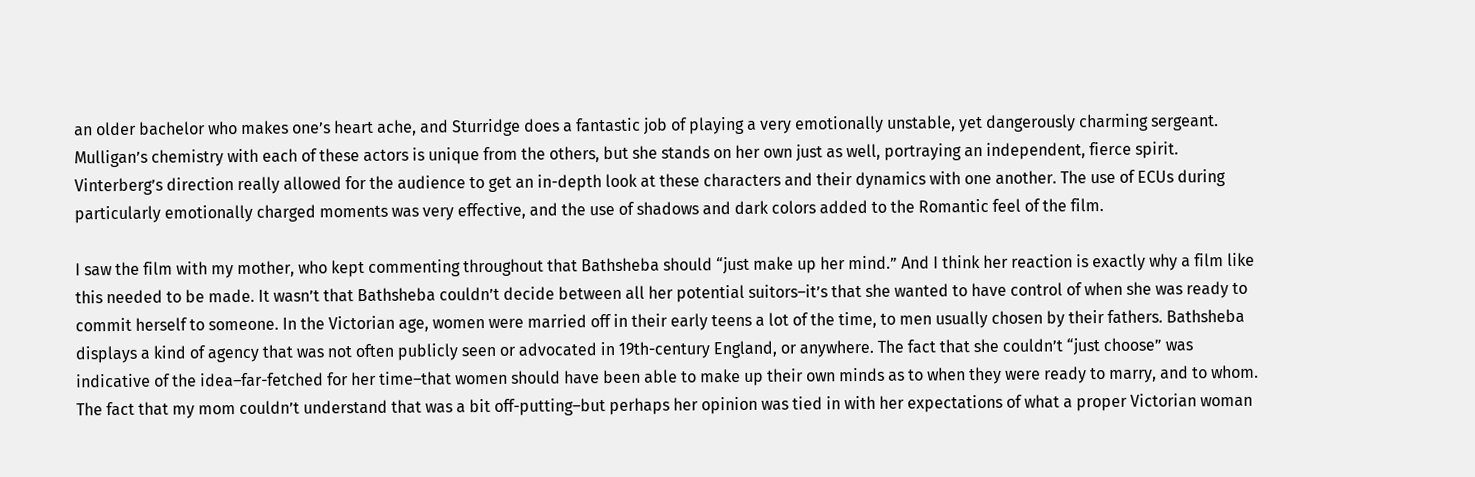an older bachelor who makes one’s heart ache, and Sturridge does a fantastic job of playing a very emotionally unstable, yet dangerously charming sergeant. Mulligan’s chemistry with each of these actors is unique from the others, but she stands on her own just as well, portraying an independent, fierce spirit. Vinterberg’s direction really allowed for the audience to get an in-depth look at these characters and their dynamics with one another. The use of ECUs during particularly emotionally charged moments was very effective, and the use of shadows and dark colors added to the Romantic feel of the film.

I saw the film with my mother, who kept commenting throughout that Bathsheba should “just make up her mind.” And I think her reaction is exactly why a film like this needed to be made. It wasn’t that Bathsheba couldn’t decide between all her potential suitors–it’s that she wanted to have control of when she was ready to commit herself to someone. In the Victorian age, women were married off in their early teens a lot of the time, to men usually chosen by their fathers. Bathsheba displays a kind of agency that was not often publicly seen or advocated in 19th-century England, or anywhere. The fact that she couldn’t “just choose” was indicative of the idea–far-fetched for her time–that women should have been able to make up their own minds as to when they were ready to marry, and to whom. The fact that my mom couldn’t understand that was a bit off-putting–but perhaps her opinion was tied in with her expectations of what a proper Victorian woman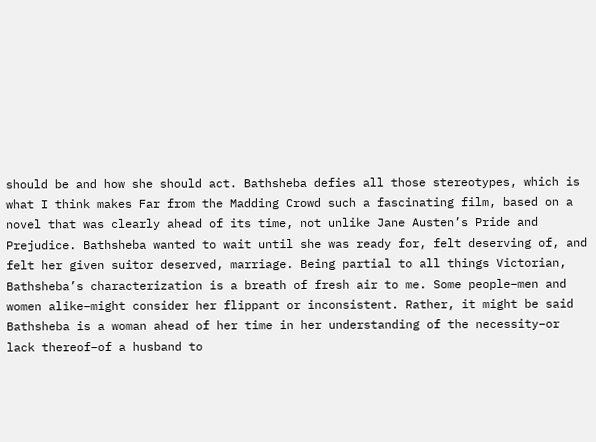should be and how she should act. Bathsheba defies all those stereotypes, which is what I think makes Far from the Madding Crowd such a fascinating film, based on a novel that was clearly ahead of its time, not unlike Jane Austen’s Pride and Prejudice. Bathsheba wanted to wait until she was ready for, felt deserving of, and felt her given suitor deserved, marriage. Being partial to all things Victorian, Bathsheba’s characterization is a breath of fresh air to me. Some people–men and women alike–might consider her flippant or inconsistent. Rather, it might be said Bathsheba is a woman ahead of her time in her understanding of the necessity–or lack thereof–of a husband to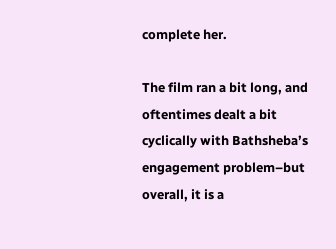complete her.

The film ran a bit long, and oftentimes dealt a bit cyclically with Bathsheba’s engagement problem–but overall, it is a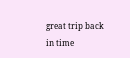great trip back in time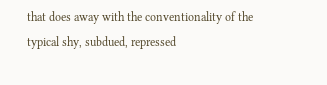that does away with the conventionality of the typical shy, subdued, repressed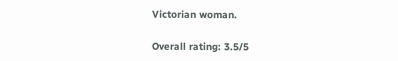Victorian woman.

Overall rating: 3.5/5